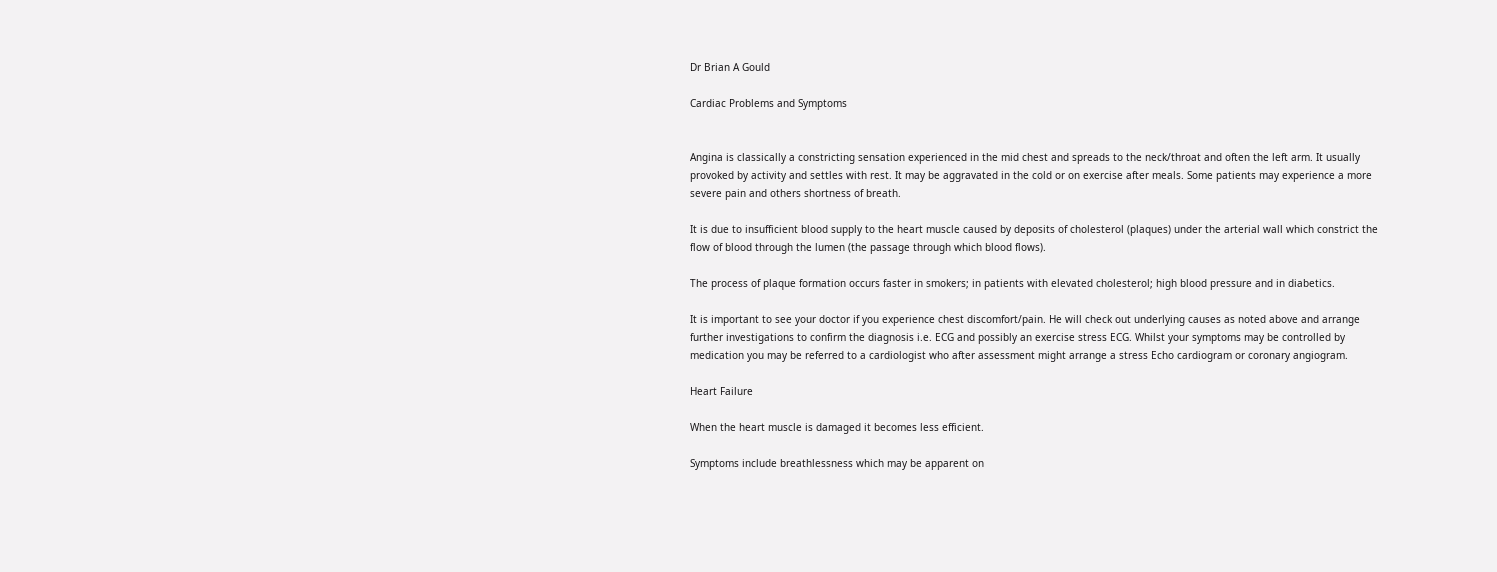Dr Brian A Gould

Cardiac Problems and Symptoms


Angina is classically a constricting sensation experienced in the mid chest and spreads to the neck/throat and often the left arm. It usually provoked by activity and settles with rest. It may be aggravated in the cold or on exercise after meals. Some patients may experience a more severe pain and others shortness of breath.

It is due to insufficient blood supply to the heart muscle caused by deposits of cholesterol (plaques) under the arterial wall which constrict the flow of blood through the lumen (the passage through which blood flows).

The process of plaque formation occurs faster in smokers; in patients with elevated cholesterol; high blood pressure and in diabetics.

It is important to see your doctor if you experience chest discomfort/pain. He will check out underlying causes as noted above and arrange further investigations to confirm the diagnosis i.e. ECG and possibly an exercise stress ECG. Whilst your symptoms may be controlled by medication you may be referred to a cardiologist who after assessment might arrange a stress Echo cardiogram or coronary angiogram.

Heart Failure

When the heart muscle is damaged it becomes less efficient.

Symptoms include breathlessness which may be apparent on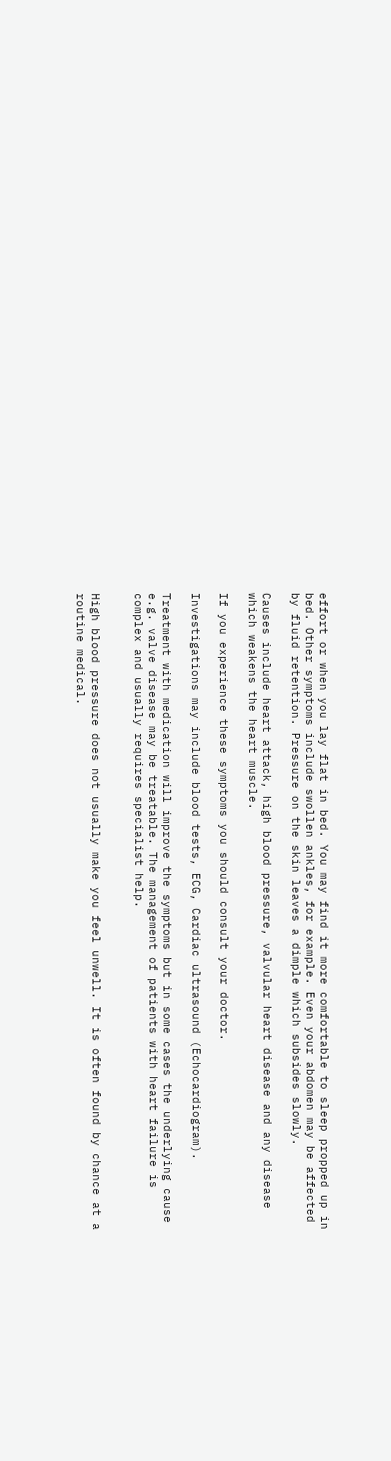effort or when you lay flat in bed. You may find it more comfortable to sleep propped up in bed. Other symptoms include swollen ankles, for example. Even your abdomen may be affected by fluid retention. Pressure on the skin leaves a dimple which subsides slowly.

Causes include heart attack, high blood pressure, valvular heart disease and any disease which weakens the heart muscle.

If you experience these symptoms you should consult your doctor.

Investigations may include blood tests, ECG, Cardiac ultrasound (Echocardiogram).

Treatment with medication will improve the symptoms but in some cases the underlying cause e.g. valve disease may be treatable. The management of patients with heart failure is complex and usually requires specialist help.


High blood pressure does not usually make you feel unwell. It is often found by chance at a routine medical.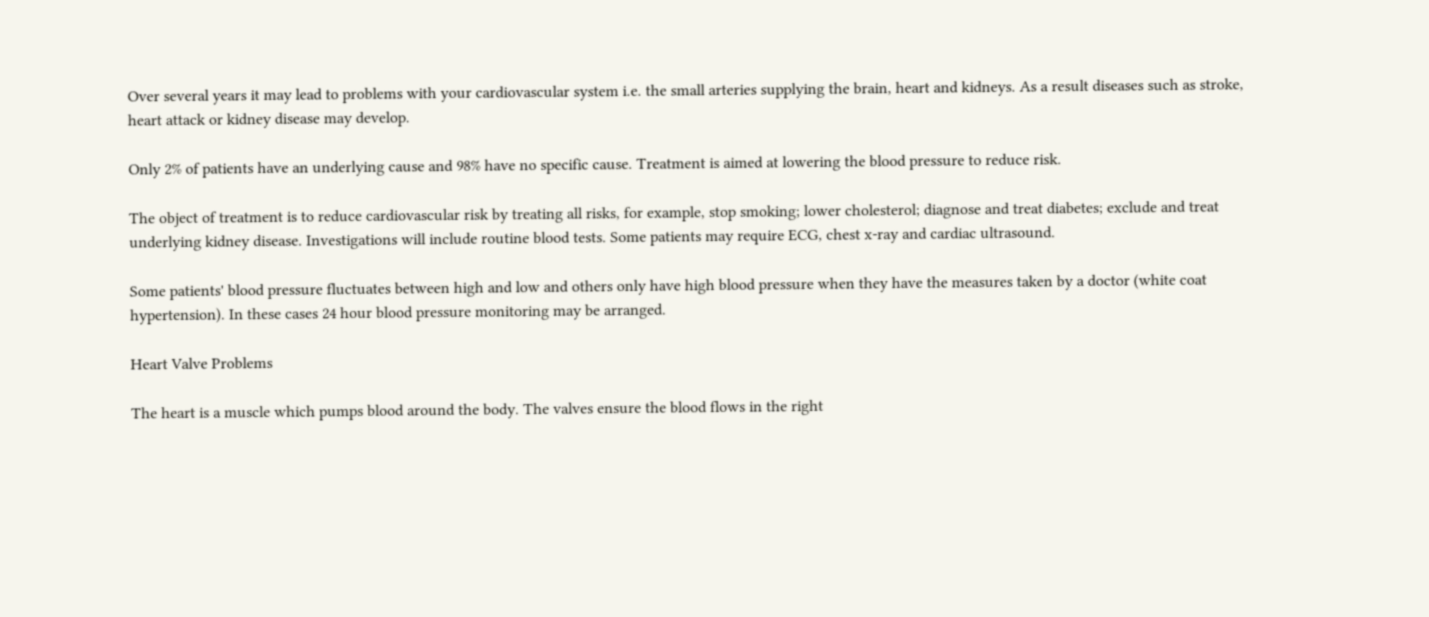Over several years it may lead to problems with your cardiovascular system i.e. the small arteries supplying the brain, heart and kidneys. As a result diseases such as stroke, heart attack or kidney disease may develop.

Only 2% of patients have an underlying cause and 98% have no specific cause. Treatment is aimed at lowering the blood pressure to reduce risk.

The object of treatment is to reduce cardiovascular risk by treating all risks, for example, stop smoking; lower cholesterol; diagnose and treat diabetes; exclude and treat underlying kidney disease. Investigations will include routine blood tests. Some patients may require ECG, chest x-ray and cardiac ultrasound.

Some patients' blood pressure fluctuates between high and low and others only have high blood pressure when they have the measures taken by a doctor (white coat hypertension). In these cases 24 hour blood pressure monitoring may be arranged.

Heart Valve Problems

The heart is a muscle which pumps blood around the body. The valves ensure the blood flows in the right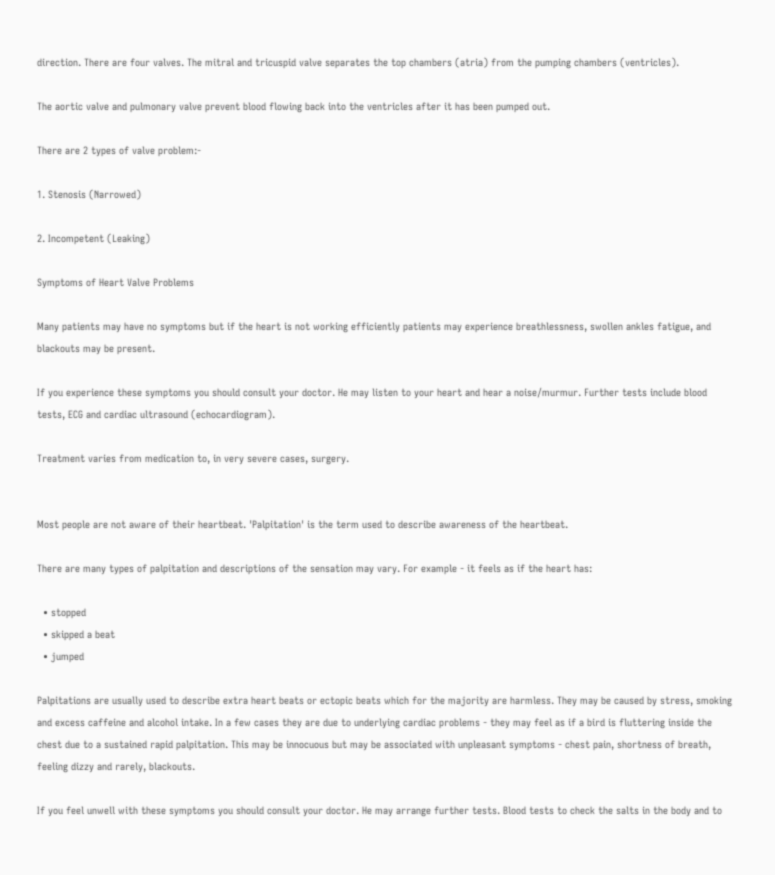direction. There are four valves. The mitral and tricuspid valve separates the top chambers (atria) from the pumping chambers (ventricles).

The aortic valve and pulmonary valve prevent blood flowing back into the ventricles after it has been pumped out.

There are 2 types of valve problem:-

1. Stenosis (Narrowed)

2. Incompetent (Leaking)

Symptoms of Heart Valve Problems

Many patients may have no symptoms but if the heart is not working efficiently patients may experience breathlessness, swollen ankles fatigue, and blackouts may be present.

If you experience these symptoms you should consult your doctor. He may listen to your heart and hear a noise/murmur. Further tests include blood tests, ECG and cardiac ultrasound (echocardiogram).

Treatment varies from medication to, in very severe cases, surgery.


Most people are not aware of their heartbeat. 'Palpitation' is the term used to describe awareness of the heartbeat.

There are many types of palpitation and descriptions of the sensation may vary. For example - it feels as if the heart has:

  • stopped
  • skipped a beat
  • jumped

Palpitations are usually used to describe extra heart beats or ectopic beats which for the majority are harmless. They may be caused by stress, smoking and excess caffeine and alcohol intake. In a few cases they are due to underlying cardiac problems - they may feel as if a bird is fluttering inside the chest due to a sustained rapid palpitation. This may be innocuous but may be associated with unpleasant symptoms - chest pain, shortness of breath, feeling dizzy and rarely, blackouts.

If you feel unwell with these symptoms you should consult your doctor. He may arrange further tests. Blood tests to check the salts in the body and to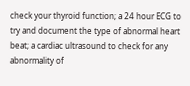check your thyroid function; a 24 hour ECG to try and document the type of abnormal heart beat; a cardiac ultrasound to check for any abnormality of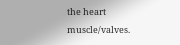the heart muscle/valves.